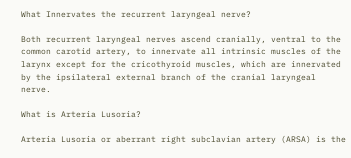What Innervates the recurrent laryngeal nerve?

Both recurrent laryngeal nerves ascend cranially, ventral to the common carotid artery, to innervate all intrinsic muscles of the larynx except for the cricothyroid muscles, which are innervated by the ipsilateral external branch of the cranial laryngeal nerve.

What is Arteria Lusoria?

Arteria Lusoria or aberrant right subclavian artery (ARSA) is the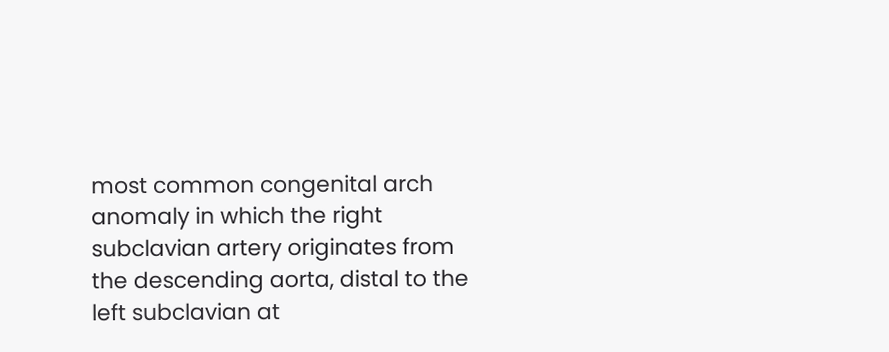most common congenital arch anomaly in which the right subclavian artery originates from the descending aorta, distal to the left subclavian at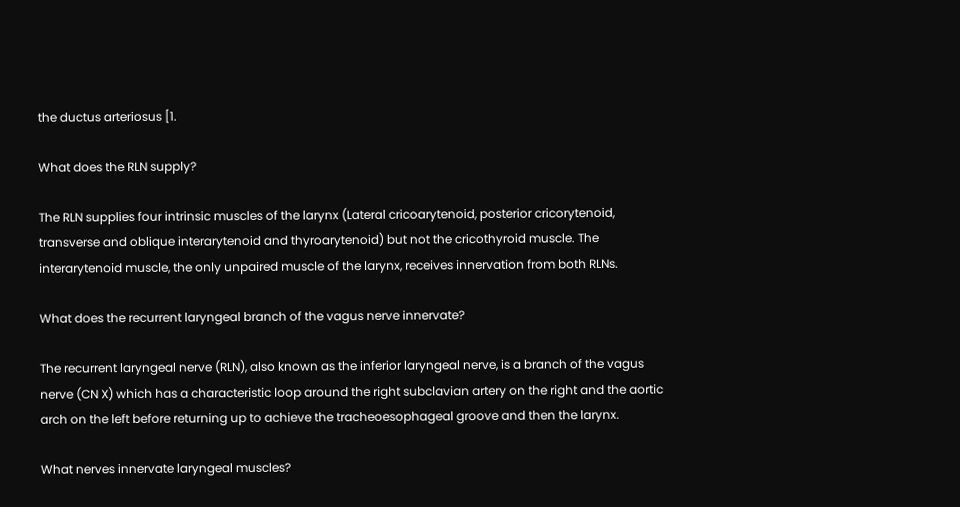the ductus arteriosus [1.

What does the RLN supply?

The RLN supplies four intrinsic muscles of the larynx (Lateral cricoarytenoid, posterior cricorytenoid, transverse and oblique interarytenoid and thyroarytenoid) but not the cricothyroid muscle. The interarytenoid muscle, the only unpaired muscle of the larynx, receives innervation from both RLNs.

What does the recurrent laryngeal branch of the vagus nerve innervate?

The recurrent laryngeal nerve (RLN), also known as the inferior laryngeal nerve, is a branch of the vagus nerve (CN X) which has a characteristic loop around the right subclavian artery on the right and the aortic arch on the left before returning up to achieve the tracheoesophageal groove and then the larynx.

What nerves innervate laryngeal muscles?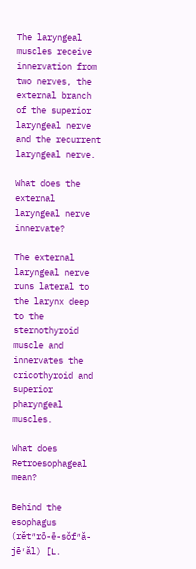The laryngeal muscles receive innervation from two nerves, the external branch of the superior laryngeal nerve and the recurrent laryngeal nerve.

What does the external laryngeal nerve innervate?

The external laryngeal nerve runs lateral to the larynx deep to the sternothyroid muscle and innervates the cricothyroid and superior pharyngeal muscles.

What does Retroesophageal mean?

Behind the esophagus
(rĕt″rō-ē-sŏf″ă-jē′ăl) [L.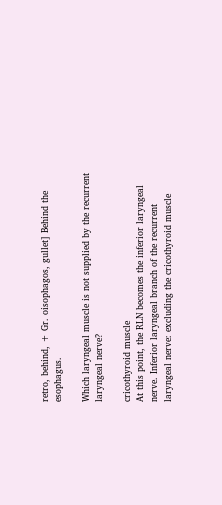retro, behind, + Gr. oisophagos, gullet] Behind the esophagus.

Which laryngeal muscle is not supplied by the recurrent laryngeal nerve?

cricothyroid muscle
At this point, the RLN becomes the inferior laryngeal nerve. Inferior laryngeal branch of the recurrent laryngeal nerve: excluding the cricothyroid muscle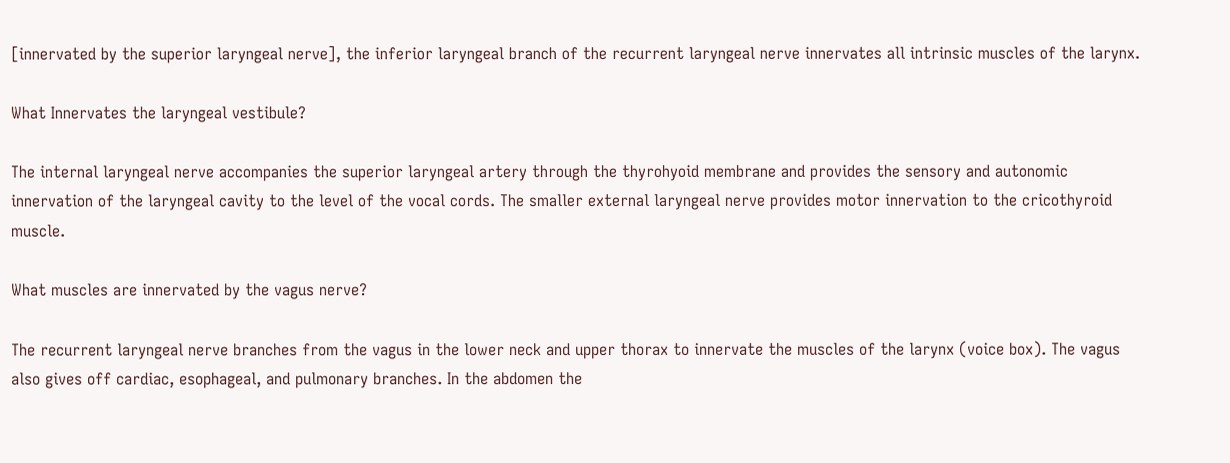[innervated by the superior laryngeal nerve], the inferior laryngeal branch of the recurrent laryngeal nerve innervates all intrinsic muscles of the larynx.

What Innervates the laryngeal vestibule?

The internal laryngeal nerve accompanies the superior laryngeal artery through the thyrohyoid membrane and provides the sensory and autonomic innervation of the laryngeal cavity to the level of the vocal cords. The smaller external laryngeal nerve provides motor innervation to the cricothyroid muscle.

What muscles are innervated by the vagus nerve?

The recurrent laryngeal nerve branches from the vagus in the lower neck and upper thorax to innervate the muscles of the larynx (voice box). The vagus also gives off cardiac, esophageal, and pulmonary branches. In the abdomen the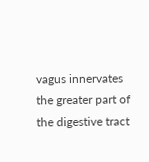vagus innervates the greater part of the digestive tract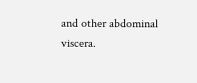and other abdominal viscera.